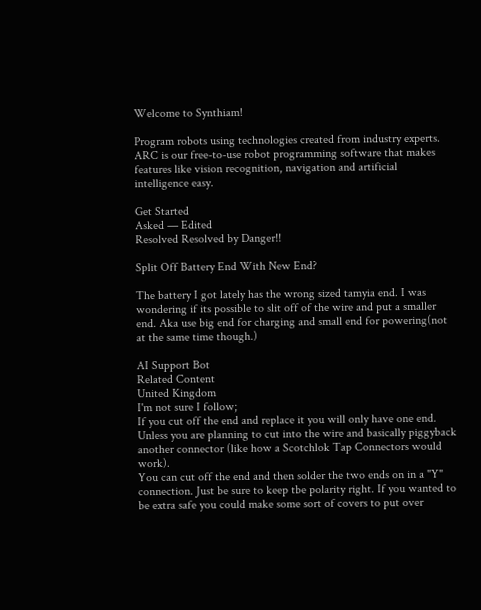Welcome to Synthiam!

Program robots using technologies created from industry experts. ARC is our free-to-use robot programming software that makes features like vision recognition, navigation and artificial intelligence easy.

Get Started
Asked — Edited
Resolved Resolved by Danger!!

Split Off Battery End With New End?

The battery I got lately has the wrong sized tamyia end. I was wondering if its possible to slit off of the wire and put a smaller end. Aka use big end for charging and small end for powering(not at the same time though.)

AI Support Bot
Related Content
United Kingdom
I'm not sure I follow;
If you cut off the end and replace it you will only have one end. Unless you are planning to cut into the wire and basically piggyback another connector (like how a Scotchlok Tap Connectors would work).
You can cut off the end and then solder the two ends on in a "Y" connection. Just be sure to keep tbe polarity right. If you wanted to be extra safe you could make some sort of covers to put over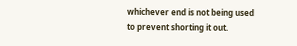whichever end is not being used to prevent shorting it out.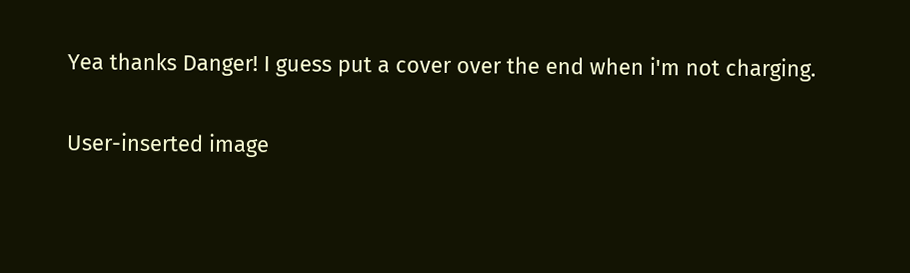Yea thanks Danger! I guess put a cover over the end when i'm not charging.

User-inserted image